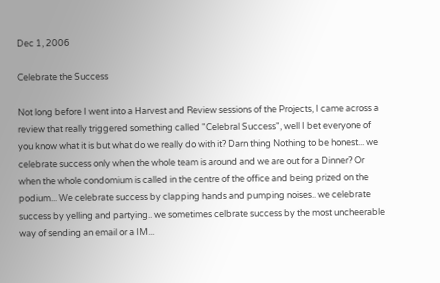Dec 1, 2006

Celebrate the Success

Not long before I went into a Harvest and Review sessions of the Projects, I came across a review that really triggered something called "Celebral Success", well I bet everyone of you know what it is but what do we really do with it? Darn thing Nothing to be honest... we celebrate success only when the whole team is around and we are out for a Dinner? Or when the whole condomium is called in the centre of the office and being prized on the podium... We celebrate success by clapping hands and pumping noises.. we celebrate success by yelling and partying.. we sometimes celbrate success by the most uncheerable way of sending an email or a IM...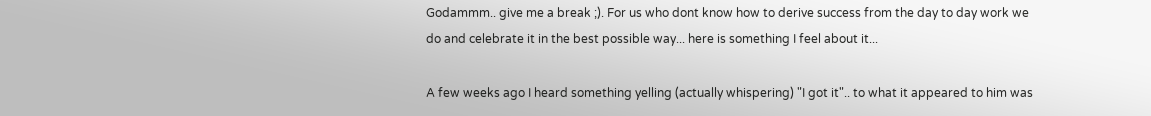Godammm.. give me a break ;). For us who dont know how to derive success from the day to day work we do and celebrate it in the best possible way... here is something I feel about it...

A few weeks ago I heard something yelling (actually whispering) "I got it".. to what it appeared to him was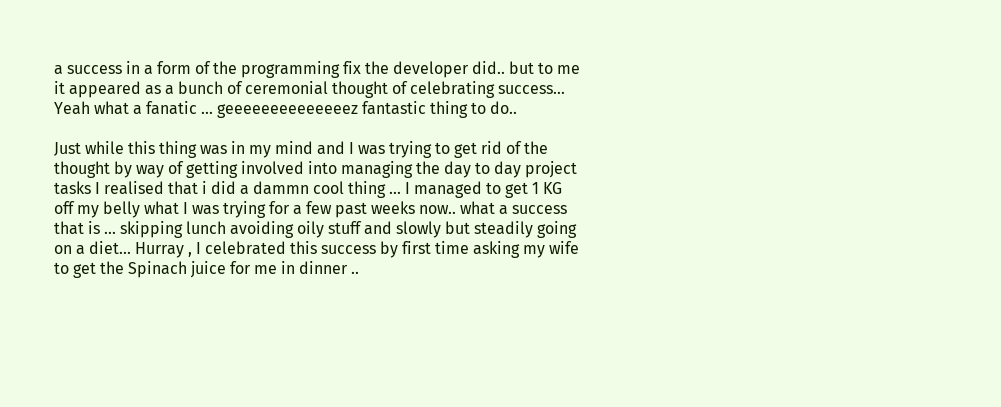a success in a form of the programming fix the developer did.. but to me it appeared as a bunch of ceremonial thought of celebrating success... Yeah what a fanatic ... geeeeeeeeeeeeeez fantastic thing to do..

Just while this thing was in my mind and I was trying to get rid of the thought by way of getting involved into managing the day to day project tasks I realised that i did a dammn cool thing ... I managed to get 1 KG off my belly what I was trying for a few past weeks now.. what a success that is ... skipping lunch avoiding oily stuff and slowly but steadily going on a diet... Hurray , I celebrated this success by first time asking my wife to get the Spinach juice for me in dinner ..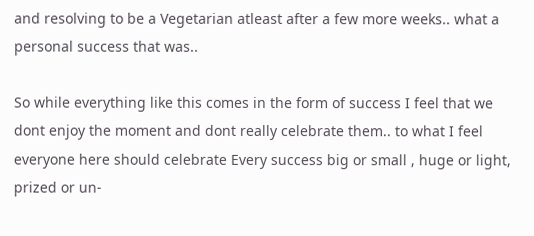and resolving to be a Vegetarian atleast after a few more weeks.. what a personal success that was..

So while everything like this comes in the form of success I feel that we dont enjoy the moment and dont really celebrate them.. to what I feel everyone here should celebrate Every success big or small , huge or light, prized or un-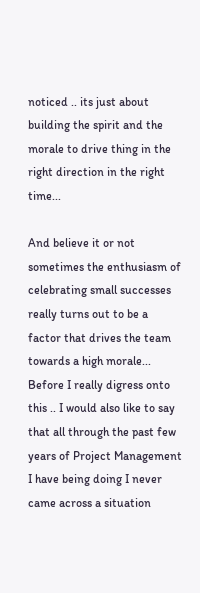noticed .. its just about building the spirit and the morale to drive thing in the right direction in the right time...

And believe it or not sometimes the enthusiasm of celebrating small successes really turns out to be a factor that drives the team towards a high morale... Before I really digress onto this .. I would also like to say that all through the past few years of Project Management I have being doing I never came across a situation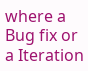where a Bug fix or a Iteration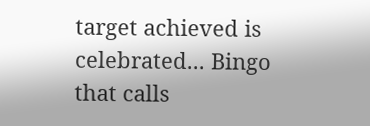target achieved is celebrated... Bingo that calls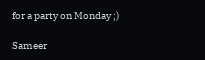for a party on Monday ;)

Sameer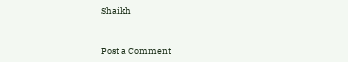Shaikh


Post a Comment